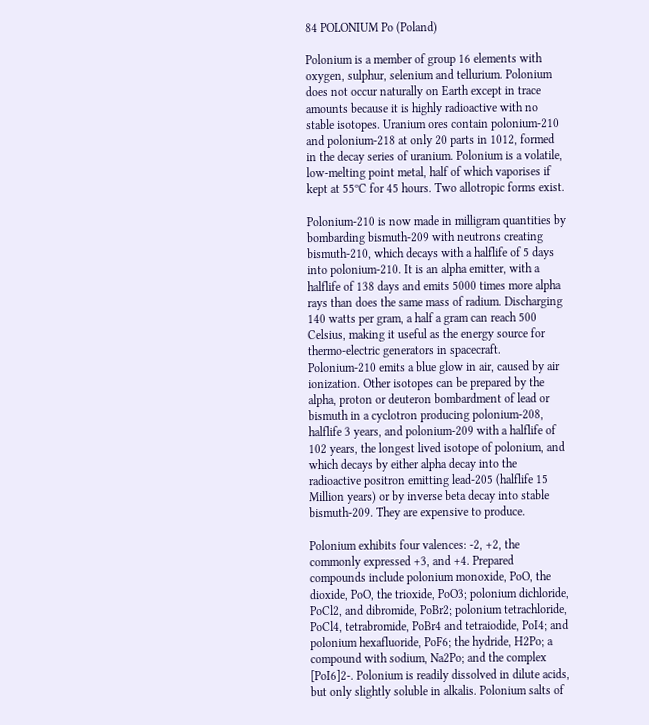84 POLONIUM Po (Poland)

Polonium is a member of group 16 elements with oxygen, sulphur, selenium and tellurium. Polonium does not occur naturally on Earth except in trace amounts because it is highly radioactive with no stable isotopes. Uranium ores contain polonium-210 and polonium-218 at only 20 parts in 1012, formed in the decay series of uranium. Polonium is a volatile, low-melting point metal, half of which vaporises if kept at 55ºC for 45 hours. Two allotropic forms exist.

Polonium-210 is now made in milligram quantities by bombarding bismuth-209 with neutrons creating bismuth-210, which decays with a halflife of 5 days into polonium-210. It is an alpha emitter, with a halflife of 138 days and emits 5000 times more alpha rays than does the same mass of radium. Discharging 140 watts per gram, a half a gram can reach 500 Celsius, making it useful as the energy source for thermo-electric generators in spacecraft. Polonium-210 emits a blue glow in air, caused by air ionization. Other isotopes can be prepared by the alpha, proton or deuteron bombardment of lead or bismuth in a cyclotron producing polonium-208, halflife 3 years, and polonium-209 with a halflife of 102 years, the longest lived isotope of polonium, and which decays by either alpha decay into the radioactive positron emitting lead-205 (halflife 15 Million years) or by inverse beta decay into stable bismuth-209. They are expensive to produce.

Polonium exhibits four valences: -2, +2, the commonly expressed +3, and +4. Prepared compounds include polonium monoxide, PoO, the dioxide, PoO, the trioxide, PoO3; polonium dichloride, PoCl2, and dibromide, PoBr2; polonium tetrachloride, PoCl4, tetrabromide, PoBr4 and tetraiodide, PoI4; and polonium hexafluoride, PoF6; the hydride, H2Po; a compound with sodium, Na2Po; and the complex [PoI6]2-. Polonium is readily dissolved in dilute acids, but only slightly soluble in alkalis. Polonium salts of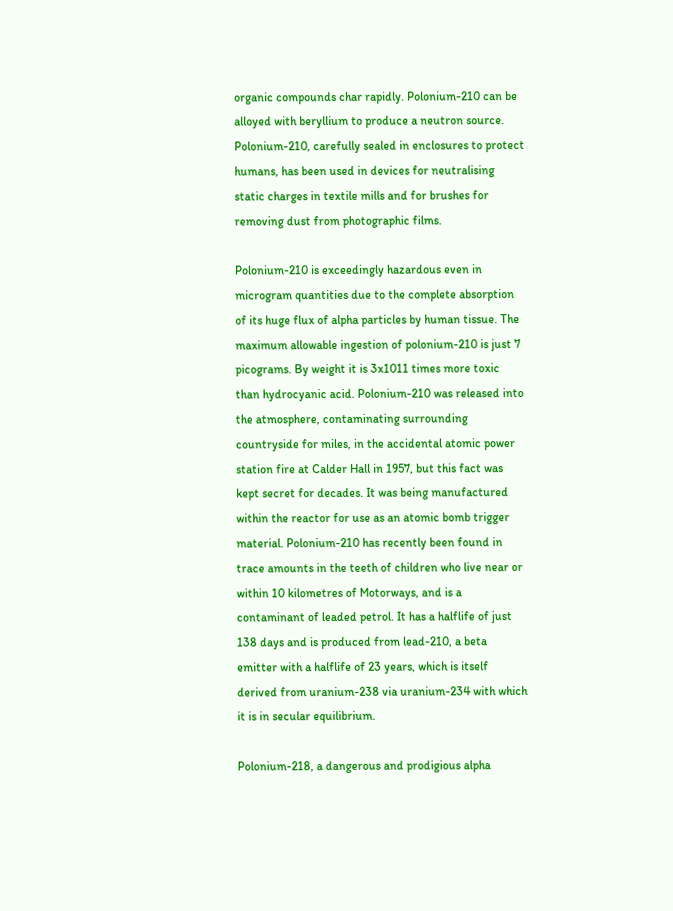organic compounds char rapidly. Polonium-210 can be alloyed with beryllium to produce a neutron source. Polonium-210, carefully sealed in enclosures to protect humans, has been used in devices for neutralising static charges in textile mills and for brushes for removing dust from photographic films.

Polonium-210 is exceedingly hazardous even in microgram quantities due to the complete absorption of its huge flux of alpha particles by human tissue. The maximum allowable ingestion of polonium-210 is just 7 picograms. By weight it is 3x1011 times more toxic than hydrocyanic acid. Polonium-210 was released into the atmosphere, contaminating surrounding countryside for miles, in the accidental atomic power station fire at Calder Hall in 1957, but this fact was kept secret for decades. It was being manufactured within the reactor for use as an atomic bomb trigger material. Polonium-210 has recently been found in trace amounts in the teeth of children who live near or within 10 kilometres of Motorways, and is a contaminant of leaded petrol. It has a halflife of just 138 days and is produced from lead-210, a beta emitter with a halflife of 23 years, which is itself derived from uranium-238 via uranium-234 with which it is in secular equilibrium.

Polonium-218, a dangerous and prodigious alpha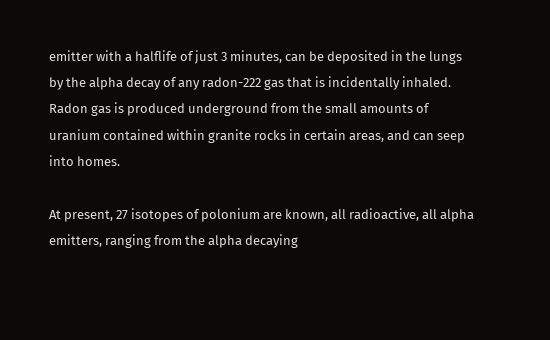emitter with a halflife of just 3 minutes, can be deposited in the lungs by the alpha decay of any radon-222 gas that is incidentally inhaled. Radon gas is produced underground from the small amounts of uranium contained within granite rocks in certain areas, and can seep into homes.

At present, 27 isotopes of polonium are known, all radioactive, all alpha emitters, ranging from the alpha decaying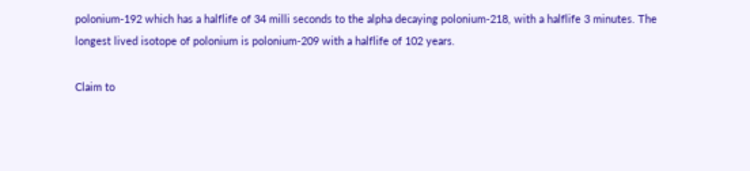polonium-192 which has a halflife of 34 milli seconds to the alpha decaying polonium-218, with a halflife 3 minutes. The longest lived isotope of polonium is polonium-209 with a halflife of 102 years.

Claim to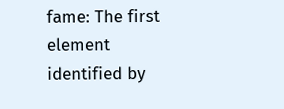fame: The first element identified by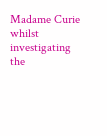Madame Curie whilst investigating the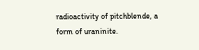radioactivity of pitchblende, a form of uraninite.